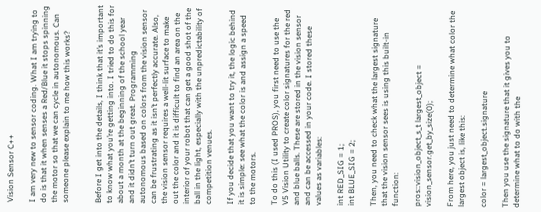Vision Sensor C++

I am very new to sensor coding. What I am trying to do is that it when senses a Red/Blue it stops spinning the motor so that we can cycle in autonomous. Can someone please explain to me how this works?


Before I get into the details, I think that it’s important to know what you’re getting into. I tried to do this for about a month at the beginning of the school year and it didn’t turn out great. Programming autonomous based on colors from the vision sensor can be frustrating as it isn’t perfectly accurate. Also, the vision sensor requires a well-lit surface to make out the color and it is difficult to find an area on the interior of your robot that can get a good shot of the ball in the light, especially with the unpredictability of competition venues.

If you decide that you want to try it, the logic behind it is simple: see what the color is and assign a speed to the motors.

To do this (I used PROS), you first need to use the V5 Vision Utility to create color signatures for the red and blue balls. These are stored in the vision sensor and can be accessed in your code. I stored these values as variables:

int RED_SIG = 1;
int BLUE_SIG = 2;

Then, you need to check what the largest signature that the vision sensor sees is using this built-in function:

pros::vision_object_s_t largest_object = vision_sensor.get_by_size(0);

From here, you just need to determine what color the largest object is, like this:

color = largest_object.signature

Then you use the signature that it gives you to determine what to do with the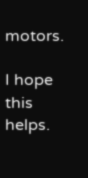motors.

I hope this helps.